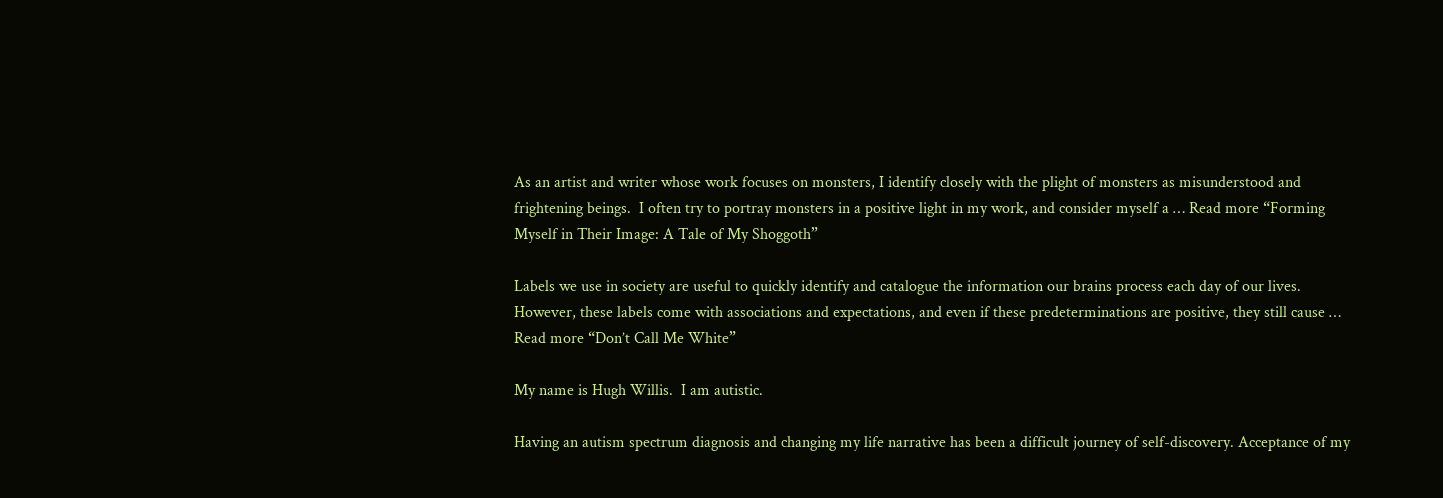As an artist and writer whose work focuses on monsters, I identify closely with the plight of monsters as misunderstood and frightening beings.  I often try to portray monsters in a positive light in my work, and consider myself a … Read more “Forming Myself in Their Image: A Tale of My Shoggoth”

Labels we use in society are useful to quickly identify and catalogue the information our brains process each day of our lives.  However, these labels come with associations and expectations, and even if these predeterminations are positive, they still cause … Read more “Don’t Call Me White”

My name is Hugh Willis.  I am autistic.

Having an autism spectrum diagnosis and changing my life narrative has been a difficult journey of self-discovery. Acceptance of my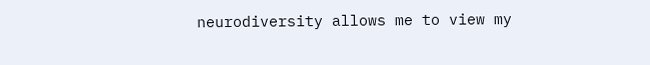neurodiversity allows me to view my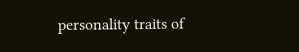personality traits of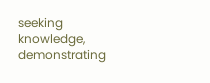seeking knowledge, demonstrating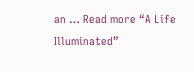an … Read more “A Life Illuminated”